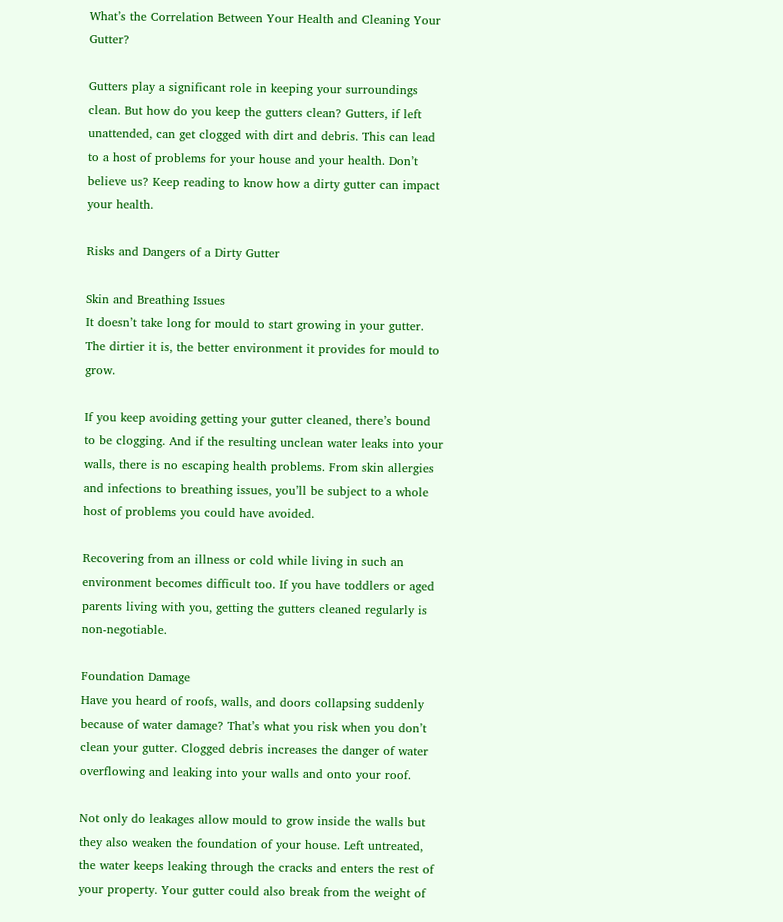What’s the Correlation Between Your Health and Cleaning Your Gutter?

Gutters play a significant role in keeping your surroundings clean. But how do you keep the gutters clean? Gutters, if left unattended, can get clogged with dirt and debris. This can lead to a host of problems for your house and your health. Don’t believe us? Keep reading to know how a dirty gutter can impact your health.

Risks and Dangers of a Dirty Gutter

Skin and Breathing Issues
It doesn’t take long for mould to start growing in your gutter. The dirtier it is, the better environment it provides for mould to grow.

If you keep avoiding getting your gutter cleaned, there’s bound to be clogging. And if the resulting unclean water leaks into your walls, there is no escaping health problems. From skin allergies and infections to breathing issues, you’ll be subject to a whole host of problems you could have avoided.

Recovering from an illness or cold while living in such an environment becomes difficult too. If you have toddlers or aged parents living with you, getting the gutters cleaned regularly is non-negotiable.

Foundation Damage
Have you heard of roofs, walls, and doors collapsing suddenly because of water damage? That’s what you risk when you don’t clean your gutter. Clogged debris increases the danger of water overflowing and leaking into your walls and onto your roof.

Not only do leakages allow mould to grow inside the walls but they also weaken the foundation of your house. Left untreated, the water keeps leaking through the cracks and enters the rest of your property. Your gutter could also break from the weight of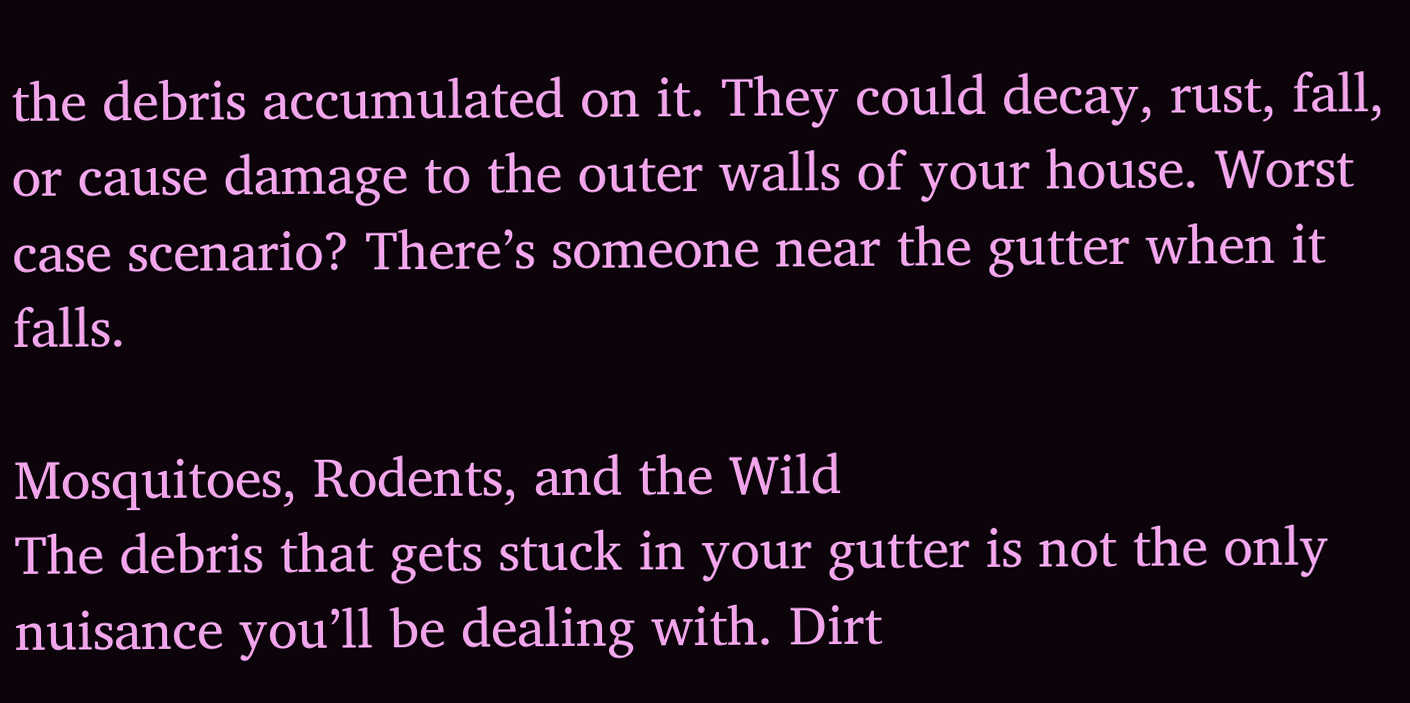the debris accumulated on it. They could decay, rust, fall, or cause damage to the outer walls of your house. Worst case scenario? There’s someone near the gutter when it falls.

Mosquitoes, Rodents, and the Wild
The debris that gets stuck in your gutter is not the only nuisance you’ll be dealing with. Dirt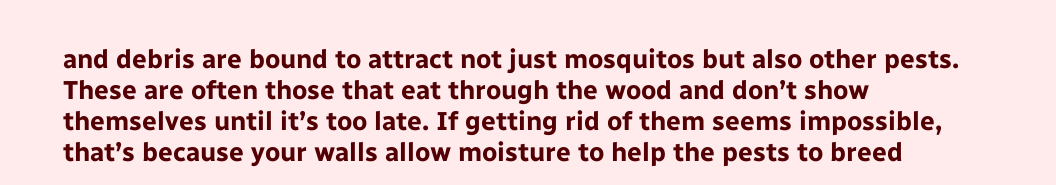and debris are bound to attract not just mosquitos but also other pests. These are often those that eat through the wood and don’t show themselves until it’s too late. If getting rid of them seems impossible, that’s because your walls allow moisture to help the pests to breed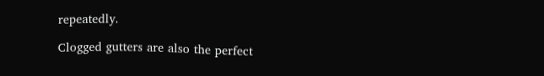repeatedly.

Clogged gutters are also the perfect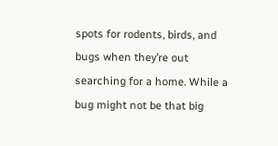spots for rodents, birds, and bugs when they’re out searching for a home. While a bug might not be that big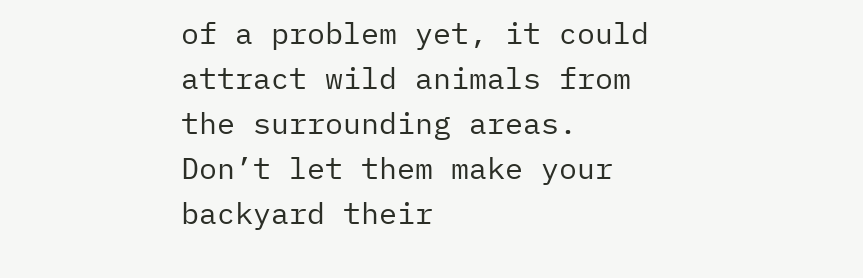of a problem yet, it could attract wild animals from the surrounding areas. Don’t let them make your backyard their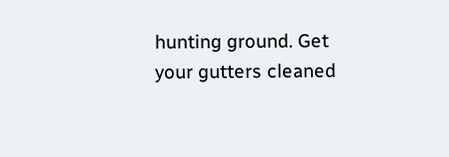hunting ground. Get your gutters cleaned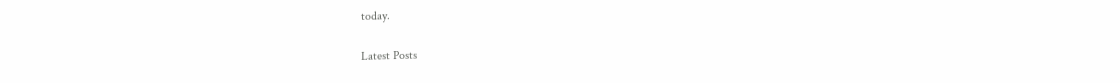today.

Latest Posts